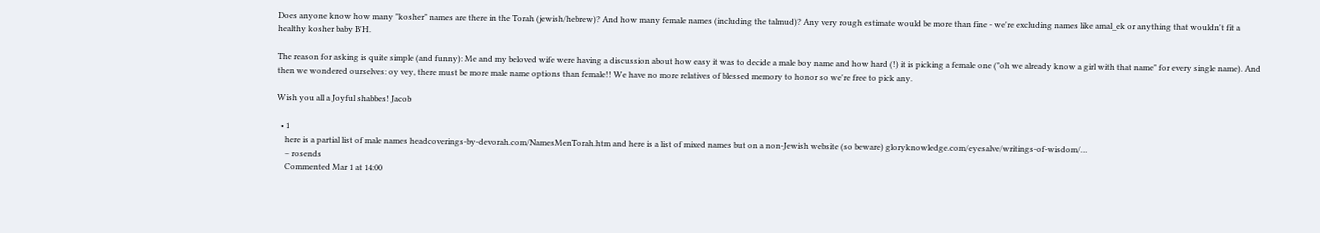Does anyone know how many "kosher" names are there in the Torah (jewish/hebrew)? And how many female names (including the talmud)? Any very rough estimate would be more than fine - we're excluding names like amal_ek or anything that wouldn't fit a healthy kosher baby B'H.

The reason for asking is quite simple (and funny): Me and my beloved wife were having a discussion about how easy it was to decide a male boy name and how hard (!) it is picking a female one ("oh we already know a girl with that name" for every single name). And then we wondered ourselves: oy vey, there must be more male name options than female!! We have no more relatives of blessed memory to honor so we're free to pick any.

Wish you all a Joyful shabbes! Jacob

  • 1
    here is a partial list of male names headcoverings-by-devorah.com/NamesMenTorah.htm and here is a list of mixed names but on a non-Jewish website (so beware) gloryknowledge.com/eyesalve/writings-of-wisdom/…
    – rosends
    Commented Mar 1 at 14:00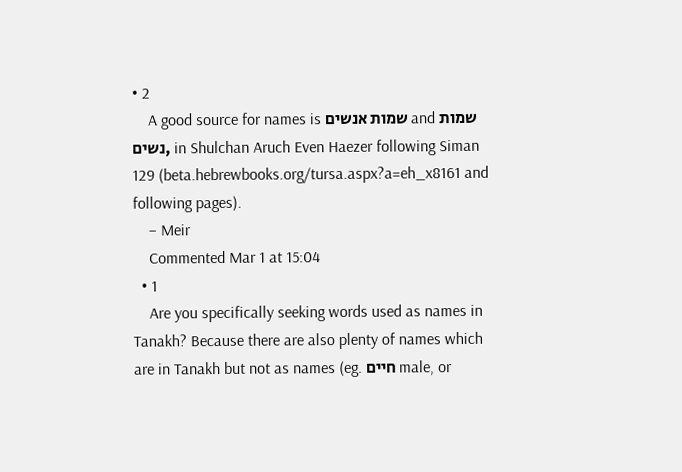• 2
    A good source for names is שמות אנשים and שמות נשים, in Shulchan Aruch Even Haezer following Siman 129 (beta.hebrewbooks.org/tursa.aspx?a=eh_x8161 and following pages).
    – Meir
    Commented Mar 1 at 15:04
  • 1
    Are you specifically seeking words used as names in Tanakh? Because there are also plenty of names which are in Tanakh but not as names (eg. חיים male, or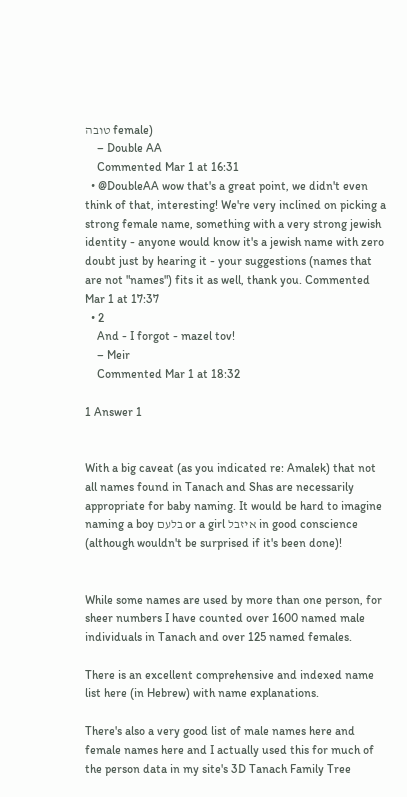טובה female)
    – Double AA
    Commented Mar 1 at 16:31
  • @DoubleAA wow that's a great point, we didn't even think of that, interesting! We're very inclined on picking a strong female name, something with a very strong jewish identity - anyone would know it's a jewish name with zero doubt just by hearing it - your suggestions (names that are not "names") fits it as well, thank you. Commented Mar 1 at 17:37
  • 2
    And - I forgot - mazel tov!
    – Meir
    Commented Mar 1 at 18:32

1 Answer 1


With a big caveat (as you indicated re: Amalek) that not all names found in Tanach and Shas are necessarily appropriate for baby naming. It would be hard to imagine naming a boy בלעם or a girl איזבל in good conscience (although wouldn't be surprised if it's been done)!


While some names are used by more than one person, for sheer numbers I have counted over 1600 named male individuals in Tanach and over 125 named females.

There is an excellent comprehensive and indexed name list here (in Hebrew) with name explanations.

There's also a very good list of male names here and female names here and I actually used this for much of the person data in my site's 3D Tanach Family Tree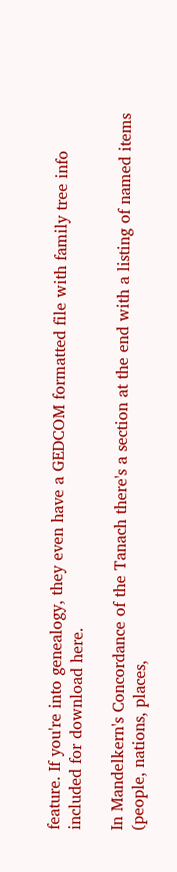feature. If you're into genealogy, they even have a GEDCOM formatted file with family tree info included for download here.

In Mandelkern's Concordance of the Tanach there's a section at the end with a listing of named items (people, nations, places,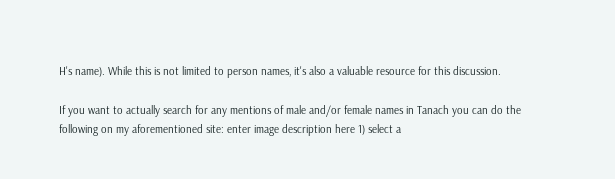H's name). While this is not limited to person names, it's also a valuable resource for this discussion.

If you want to actually search for any mentions of male and/or female names in Tanach you can do the following on my aforementioned site: enter image description here 1) select a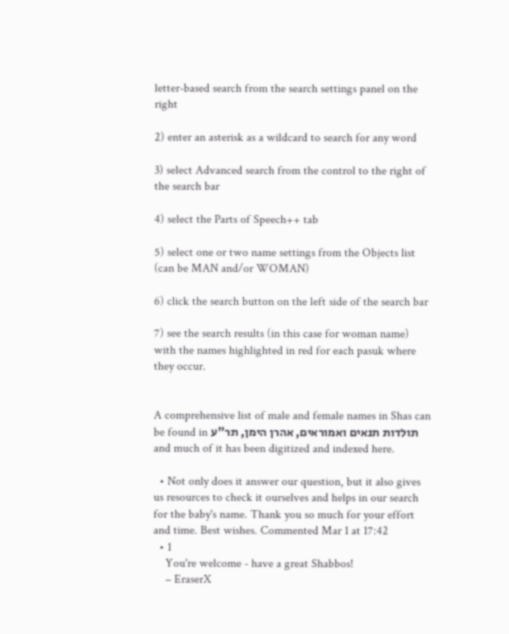letter-based search from the search settings panel on the right

2) enter an asterisk as a wildcard to search for any word

3) select Advanced search from the control to the right of the search bar

4) select the Parts of Speech++ tab

5) select one or two name settings from the Objects list (can be MAN and/or WOMAN)

6) click the search button on the left side of the search bar

7) see the search results (in this case for woman name) with the names highlighted in red for each pasuk where they occur.


A comprehensive list of male and female names in Shas can be found in תולדות תנאים ואמוראים, אהרן הימן, תר"ע and much of it has been digitized and indexed here.

  • Not only does it answer our question, but it also gives us resources to check it ourselves and helps in our search for the baby's name. Thank you so much for your effort and time. Best wishes. Commented Mar 1 at 17:42
  • 1
    You're welcome - have a great Shabbos!
    – EraserX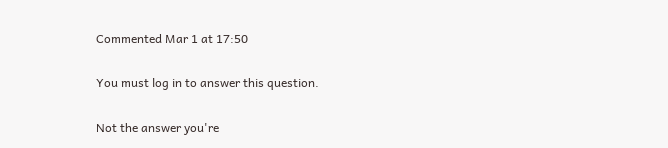Commented Mar 1 at 17:50

You must log in to answer this question.

Not the answer you're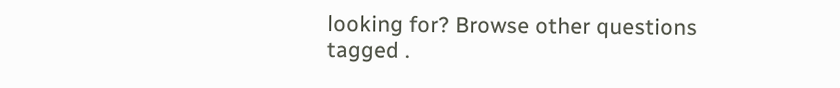looking for? Browse other questions tagged .